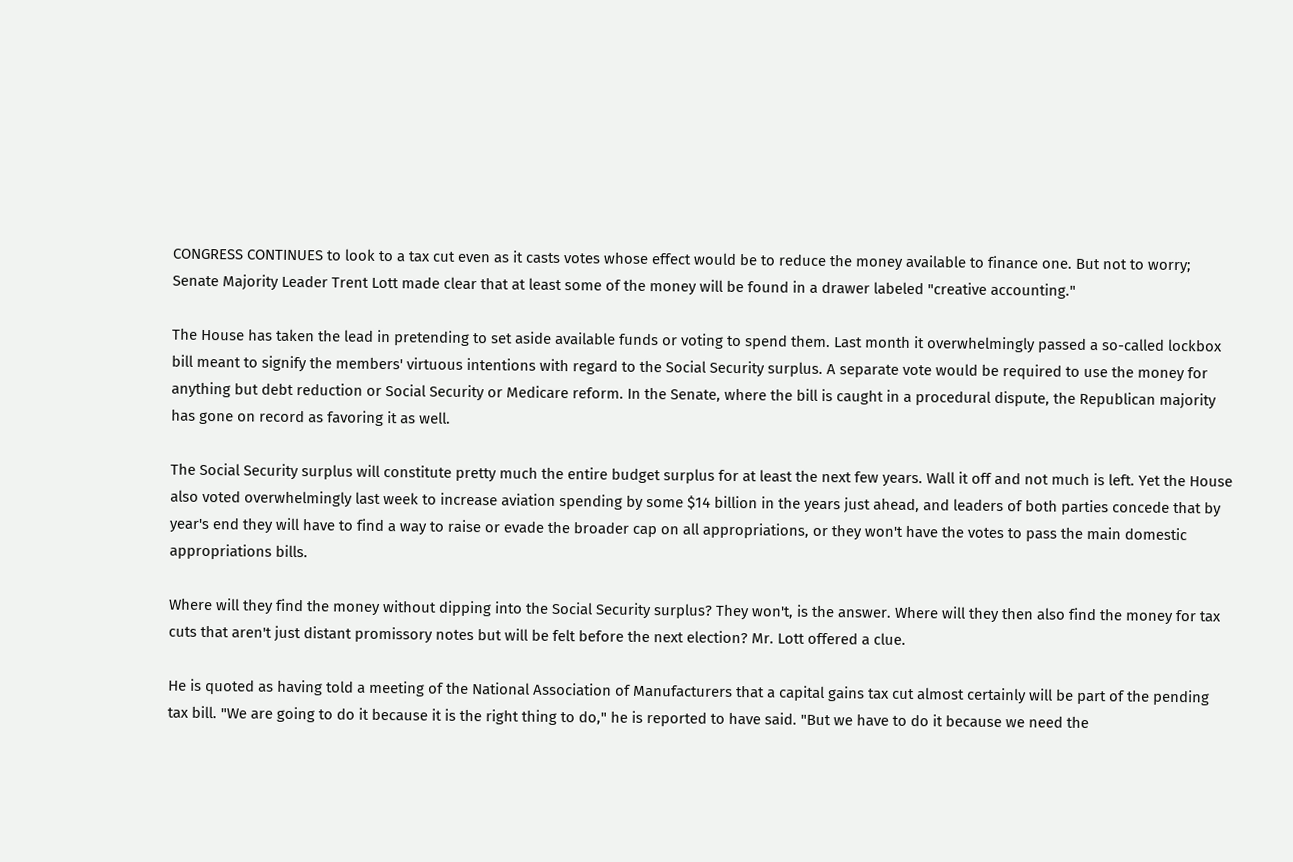CONGRESS CONTINUES to look to a tax cut even as it casts votes whose effect would be to reduce the money available to finance one. But not to worry; Senate Majority Leader Trent Lott made clear that at least some of the money will be found in a drawer labeled "creative accounting."

The House has taken the lead in pretending to set aside available funds or voting to spend them. Last month it overwhelmingly passed a so-called lockbox bill meant to signify the members' virtuous intentions with regard to the Social Security surplus. A separate vote would be required to use the money for anything but debt reduction or Social Security or Medicare reform. In the Senate, where the bill is caught in a procedural dispute, the Republican majority has gone on record as favoring it as well.

The Social Security surplus will constitute pretty much the entire budget surplus for at least the next few years. Wall it off and not much is left. Yet the House also voted overwhelmingly last week to increase aviation spending by some $14 billion in the years just ahead, and leaders of both parties concede that by year's end they will have to find a way to raise or evade the broader cap on all appropriations, or they won't have the votes to pass the main domestic appropriations bills.

Where will they find the money without dipping into the Social Security surplus? They won't, is the answer. Where will they then also find the money for tax cuts that aren't just distant promissory notes but will be felt before the next election? Mr. Lott offered a clue.

He is quoted as having told a meeting of the National Association of Manufacturers that a capital gains tax cut almost certainly will be part of the pending tax bill. "We are going to do it because it is the right thing to do," he is reported to have said. "But we have to do it because we need the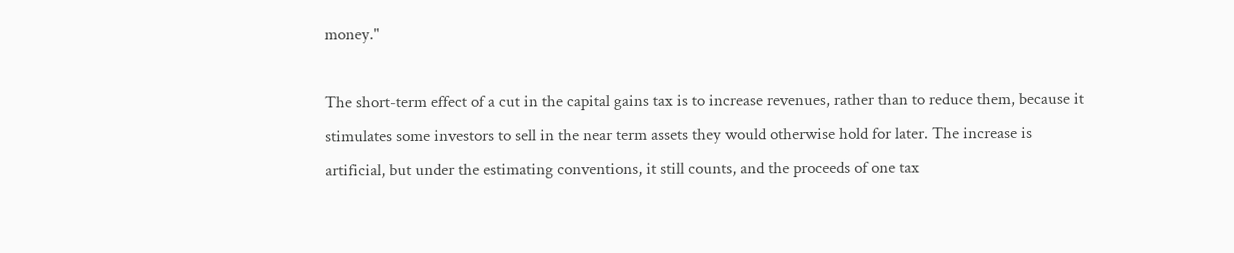money."

The short-term effect of a cut in the capital gains tax is to increase revenues, rather than to reduce them, because it stimulates some investors to sell in the near term assets they would otherwise hold for later. The increase is artificial, but under the estimating conventions, it still counts, and the proceeds of one tax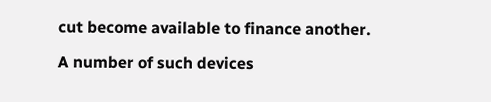cut become available to finance another.

A number of such devices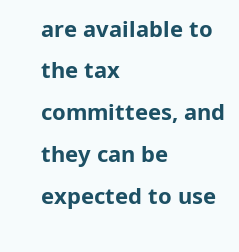are available to the tax committees, and they can be expected to use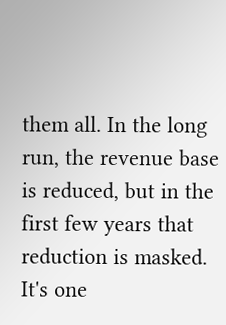them all. In the long run, the revenue base is reduced, but in the first few years that reduction is masked. It's one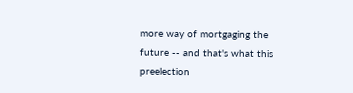more way of mortgaging the future -- and that's what this preelection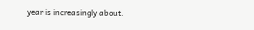year is increasingly about.